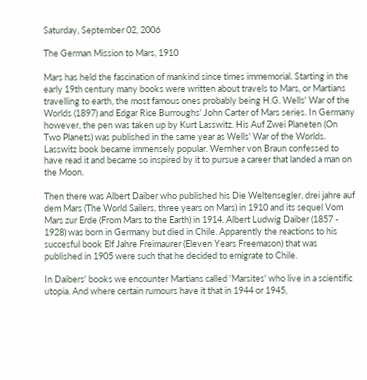Saturday, September 02, 2006

The German Mission to Mars, 1910

Mars has held the fascination of mankind since times immemorial. Starting in the early 19th century many books were written about travels to Mars, or Martians travelling to earth, the most famous ones probably being H.G. Wells' War of the Worlds (1897) and Edgar Rice Burroughs' John Carter of Mars series. In Germany however, the pen was taken up by Kurt Lasswitz. His Auf Zwei Planeten (On Two Planets) was published in the same year as Wells' War of the Worlds. Lasswitz book became immensely popular. Wernher von Braun confessed to have read it and became so inspired by it to pursue a career that landed a man on the Moon.

Then there was Albert Daiber who published his Die Weltensegler, drei jahre auf dem Mars (The World Sailers, three years on Mars) in 1910 and its sequel Vom Mars zur Erde (From Mars to the Earth) in 1914. Albert Ludwig Daiber (1857 - 1928) was born in Germany but died in Chile. Apparently the reactions to his succesful book Elf Jahre Freimaurer (Eleven Years Freemason) that was published in 1905 were such that he decided to emigrate to Chile.

In Daibers' books we encounter Martians called 'Marsites' who live in a scientific utopia. And where certain rumours have it that in 1944 or 1945,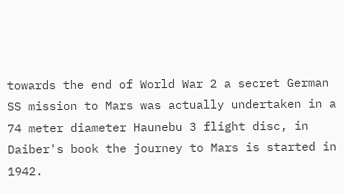towards the end of World War 2 a secret German SS mission to Mars was actually undertaken in a 74 meter diameter Haunebu 3 flight disc, in Daiber's book the journey to Mars is started in 1942.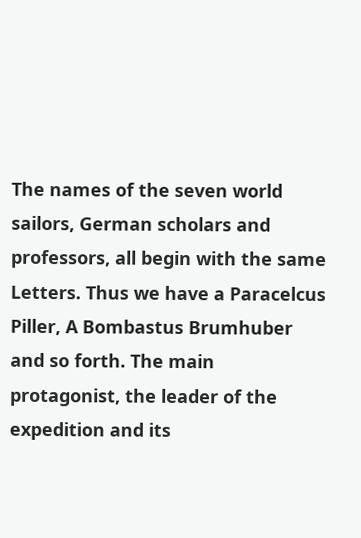The names of the seven world sailors, German scholars and professors, all begin with the same Letters. Thus we have a Paracelcus Piller, A Bombastus Brumhuber and so forth. The main protagonist, the leader of the expedition and its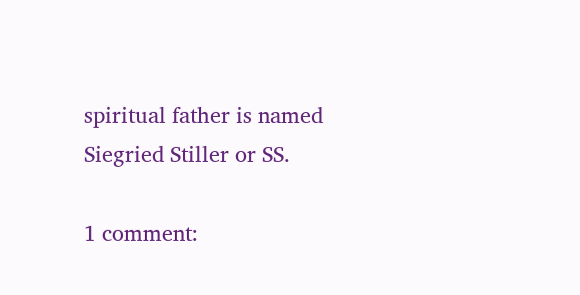spiritual father is named Siegried Stiller or SS.

1 comment: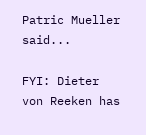Patric Mueller said...

FYI: Dieter von Reeken has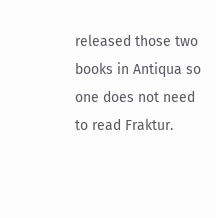released those two books in Antiqua so one does not need to read Fraktur.